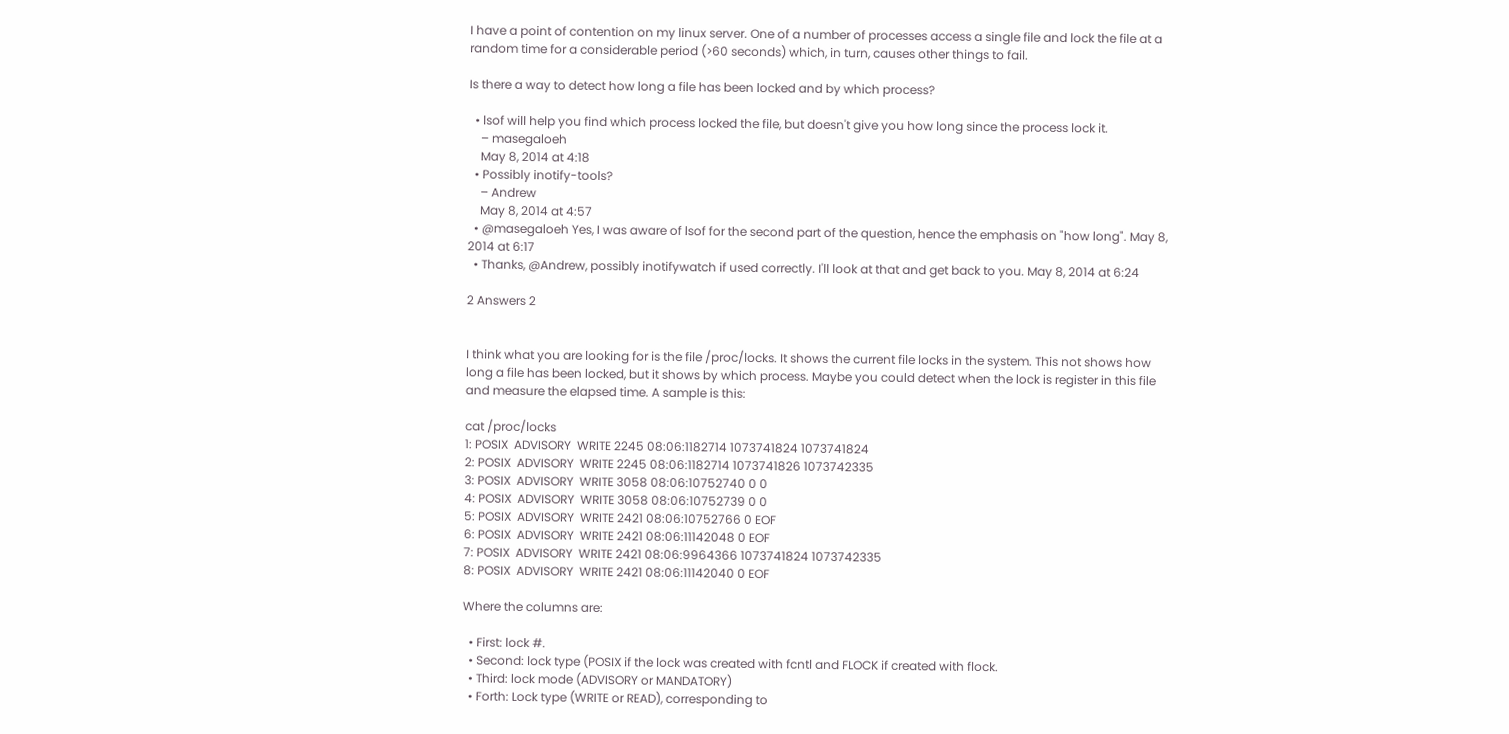I have a point of contention on my linux server. One of a number of processes access a single file and lock the file at a random time for a considerable period (>60 seconds) which, in turn, causes other things to fail.

Is there a way to detect how long a file has been locked and by which process?

  • lsof will help you find which process locked the file, but doesn't give you how long since the process lock it.
    – masegaloeh
    May 8, 2014 at 4:18
  • Possibly inotify-tools?
    – Andrew
    May 8, 2014 at 4:57
  • @masegaloeh Yes, I was aware of lsof for the second part of the question, hence the emphasis on "how long". May 8, 2014 at 6:17
  • Thanks, @Andrew, possibly inotifywatch if used correctly. I'll look at that and get back to you. May 8, 2014 at 6:24

2 Answers 2


I think what you are looking for is the file /proc/locks. It shows the current file locks in the system. This not shows how long a file has been locked, but it shows by which process. Maybe you could detect when the lock is register in this file and measure the elapsed time. A sample is this:

cat /proc/locks
1: POSIX  ADVISORY  WRITE 2245 08:06:1182714 1073741824 1073741824
2: POSIX  ADVISORY  WRITE 2245 08:06:1182714 1073741826 1073742335
3: POSIX  ADVISORY  WRITE 3058 08:06:10752740 0 0
4: POSIX  ADVISORY  WRITE 3058 08:06:10752739 0 0
5: POSIX  ADVISORY  WRITE 2421 08:06:10752766 0 EOF
6: POSIX  ADVISORY  WRITE 2421 08:06:11142048 0 EOF
7: POSIX  ADVISORY  WRITE 2421 08:06:9964366 1073741824 1073742335
8: POSIX  ADVISORY  WRITE 2421 08:06:11142040 0 EOF

Where the columns are:

  • First: lock #.
  • Second: lock type (POSIX if the lock was created with fcntl and FLOCK if created with flock.
  • Third: lock mode (ADVISORY or MANDATORY)
  • Forth: Lock type (WRITE or READ), corresponding to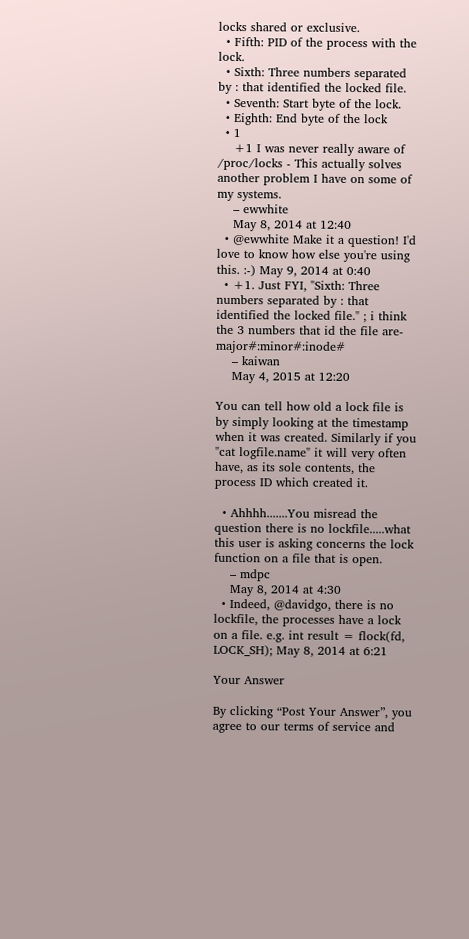locks shared or exclusive.
  • Fifth: PID of the process with the lock.
  • Sixth: Three numbers separated by : that identified the locked file.
  • Seventh: Start byte of the lock.
  • Eighth: End byte of the lock
  • 1
    +1 I was never really aware of /proc/locks - This actually solves another problem I have on some of my systems.
    – ewwhite
    May 8, 2014 at 12:40
  • @ewwhite Make it a question! I'd love to know how else you're using this. :-) May 9, 2014 at 0:40
  • +1. Just FYI, "Sixth: Three numbers separated by : that identified the locked file." ; i think the 3 numbers that id the file are- major#:minor#:inode#
    – kaiwan
    May 4, 2015 at 12:20

You can tell how old a lock file is by simply looking at the timestamp when it was created. Similarly if you "cat logfile.name" it will very often have, as its sole contents, the process ID which created it.

  • Ahhhh.......You misread the question there is no lockfile.....what this user is asking concerns the lock function on a file that is open.
    – mdpc
    May 8, 2014 at 4:30
  • Indeed, @davidgo, there is no lockfile, the processes have a lock on a file. e.g. int result = flock(fd, LOCK_SH); May 8, 2014 at 6:21

Your Answer

By clicking “Post Your Answer”, you agree to our terms of service and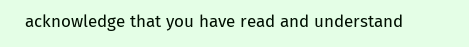acknowledge that you have read and understand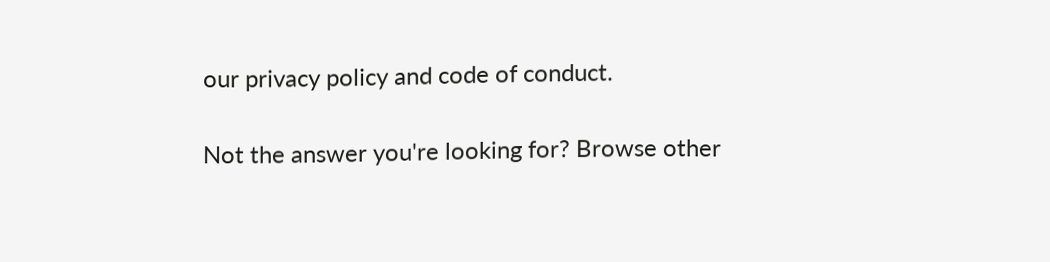our privacy policy and code of conduct.

Not the answer you're looking for? Browse other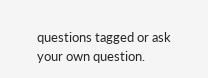questions tagged or ask your own question.